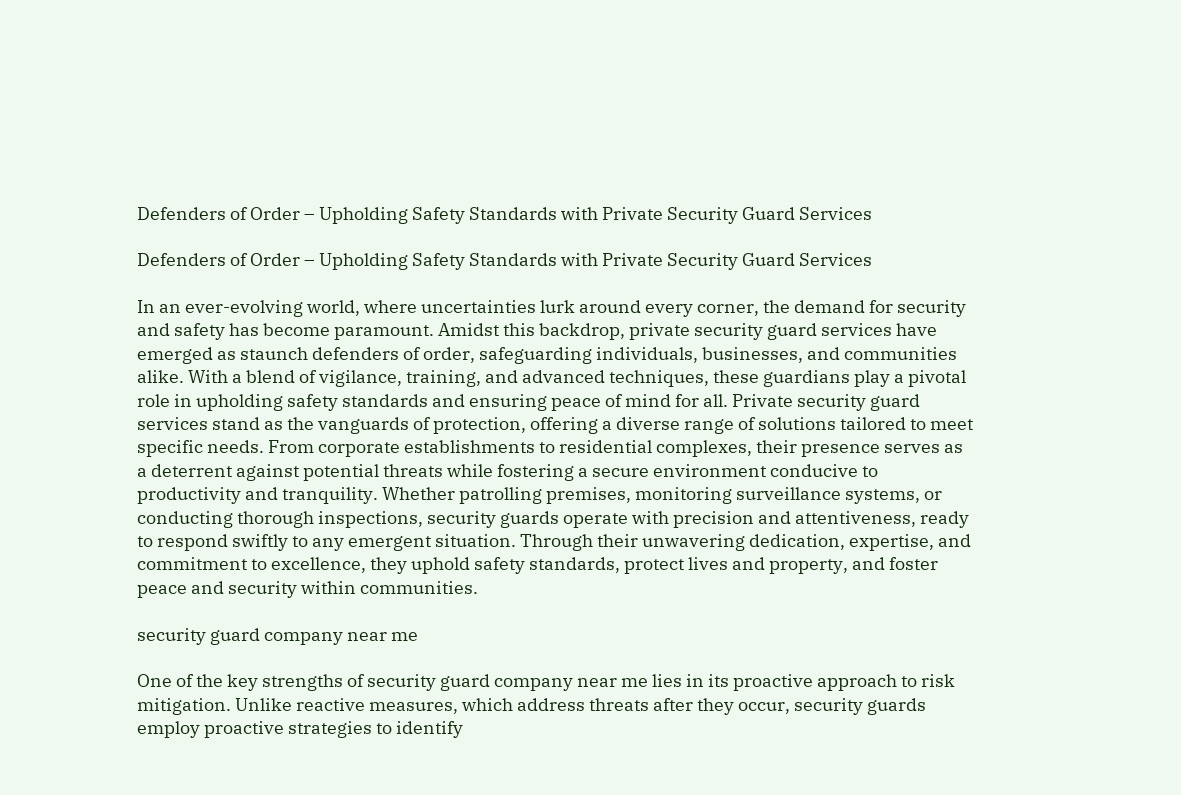Defenders of Order – Upholding Safety Standards with Private Security Guard Services

Defenders of Order – Upholding Safety Standards with Private Security Guard Services

In an ever-evolving world, where uncertainties lurk around every corner, the demand for security and safety has become paramount. Amidst this backdrop, private security guard services have emerged as staunch defenders of order, safeguarding individuals, businesses, and communities alike. With a blend of vigilance, training, and advanced techniques, these guardians play a pivotal role in upholding safety standards and ensuring peace of mind for all. Private security guard services stand as the vanguards of protection, offering a diverse range of solutions tailored to meet specific needs. From corporate establishments to residential complexes, their presence serves as a deterrent against potential threats while fostering a secure environment conducive to productivity and tranquility. Whether patrolling premises, monitoring surveillance systems, or conducting thorough inspections, security guards operate with precision and attentiveness, ready to respond swiftly to any emergent situation. Through their unwavering dedication, expertise, and commitment to excellence, they uphold safety standards, protect lives and property, and foster peace and security within communities.

security guard company near me

One of the key strengths of security guard company near me lies in its proactive approach to risk mitigation. Unlike reactive measures, which address threats after they occur, security guards employ proactive strategies to identify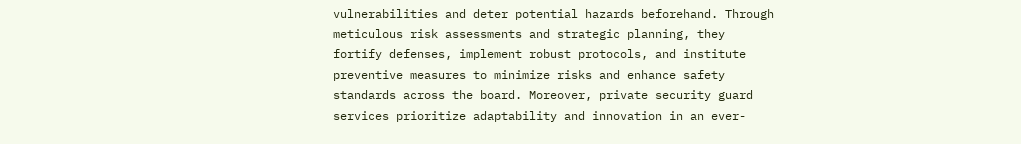vulnerabilities and deter potential hazards beforehand. Through meticulous risk assessments and strategic planning, they fortify defenses, implement robust protocols, and institute preventive measures to minimize risks and enhance safety standards across the board. Moreover, private security guard services prioritize adaptability and innovation in an ever-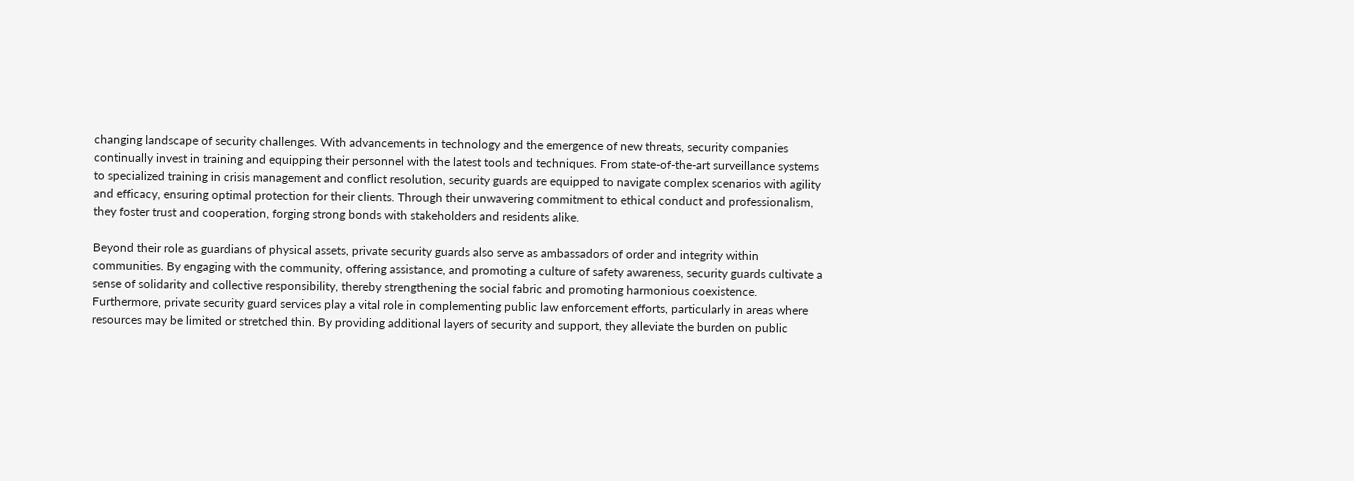changing landscape of security challenges. With advancements in technology and the emergence of new threats, security companies continually invest in training and equipping their personnel with the latest tools and techniques. From state-of-the-art surveillance systems to specialized training in crisis management and conflict resolution, security guards are equipped to navigate complex scenarios with agility and efficacy, ensuring optimal protection for their clients. Through their unwavering commitment to ethical conduct and professionalism, they foster trust and cooperation, forging strong bonds with stakeholders and residents alike.

Beyond their role as guardians of physical assets, private security guards also serve as ambassadors of order and integrity within communities. By engaging with the community, offering assistance, and promoting a culture of safety awareness, security guards cultivate a sense of solidarity and collective responsibility, thereby strengthening the social fabric and promoting harmonious coexistence. Furthermore, private security guard services play a vital role in complementing public law enforcement efforts, particularly in areas where resources may be limited or stretched thin. By providing additional layers of security and support, they alleviate the burden on public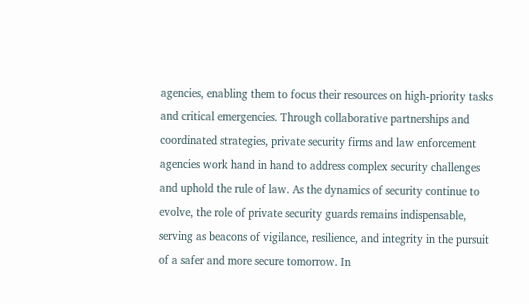agencies, enabling them to focus their resources on high-priority tasks and critical emergencies. Through collaborative partnerships and coordinated strategies, private security firms and law enforcement agencies work hand in hand to address complex security challenges and uphold the rule of law. As the dynamics of security continue to evolve, the role of private security guards remains indispensable, serving as beacons of vigilance, resilience, and integrity in the pursuit of a safer and more secure tomorrow. In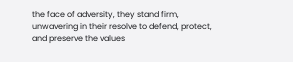the face of adversity, they stand firm, unwavering in their resolve to defend, protect, and preserve the values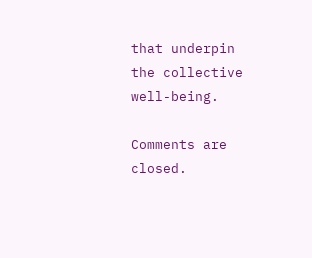that underpin the collective well-being.

Comments are closed.